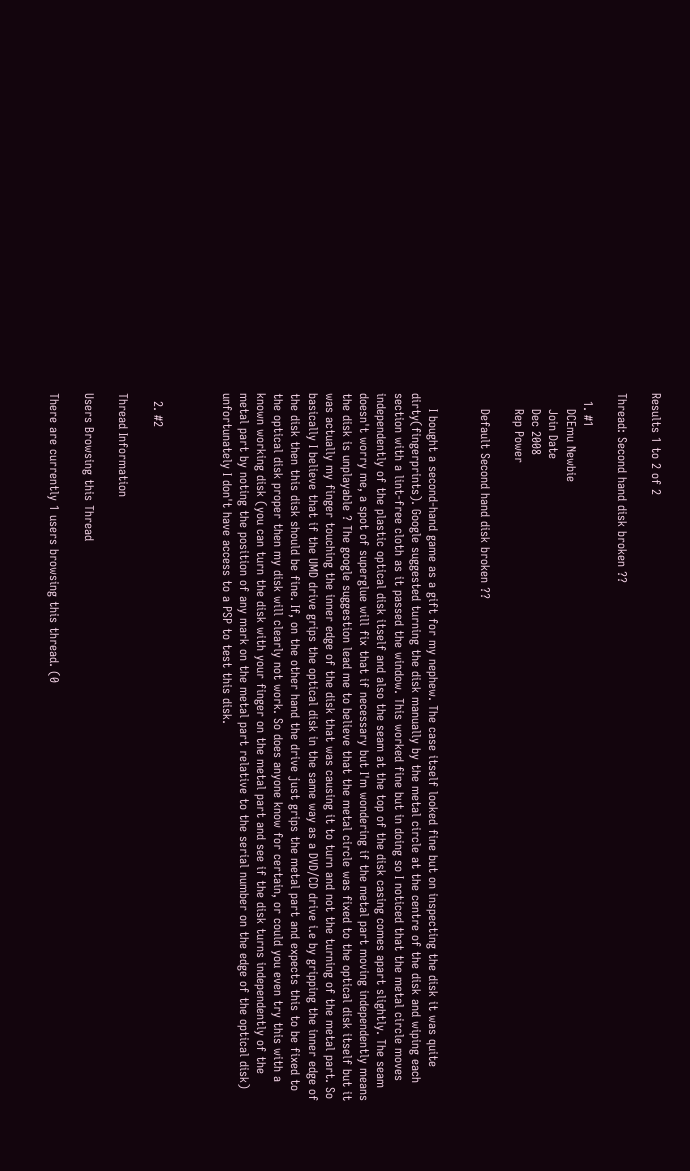Results 1 to 2 of 2

Thread: Second hand disk broken ??

  1. #1
    DCEmu Newbie
    Join Date
    Dec 2008
    Rep Power

    Default Second hand disk broken ??


    I bought a second-hand game as a gift for my nephew. The case itself looked fine but on inspecting the disk it was quite dirty(fingerprints). Google suggested turning the disk manually by the metal circle at the centre of the disk and wiping each section with a lint-free cloth as it passed the window. This worked fine but in doing so I noticed that the metal circle moves independently of the plastic optical disk itself and also the seam at the top of the disk casing comes apart slightly. The seam doesn't worry me, a spot of superglue will fix that if necessary but I'm wondering if the metal part moving independently means the disk is unplayable ? The google suggestion lead me to believe that the metal circle was fixed to the optical disk itself but it was actually my finger touching the inner edge of the disk that was causing it to turn and not the turning of the metal part. So basically I believe that if the UMD drive grips the optical disk in the same way as a DVD/CD drive i.e by gripping the inner edge of the disk then this disk should be fine. If, on the other hand the drive just grips the metal part and expects this to be fixed to the optical disk proper then my disk will clearly not work. So does anyone know for certain, or could you even try this with a known working disk (you can turn the disk with your finger on the metal part and see if the disk turns independently of the metal part by noting the position of any mark on the metal part relative to the serial number on the edge of the optical disk) unfortunately I don't have access to a PSP to test this disk.



  2. #2

Thread Information

Users Browsing this Thread

There are currently 1 users browsing this thread. (0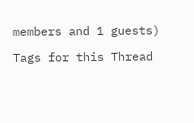members and 1 guests)

Tags for this Thread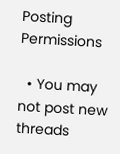Posting Permissions

  • You may not post new threads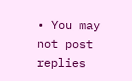• You may not post replies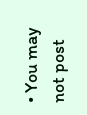• You may not post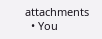attachments
  • You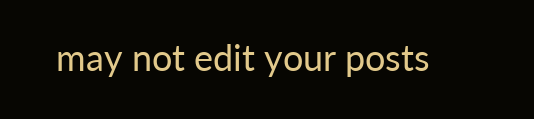may not edit your posts